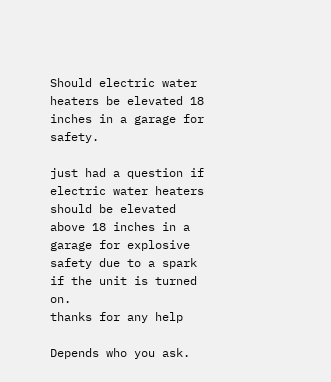Should electric water heaters be elevated 18 inches in a garage for safety.

just had a question if electric water heaters should be elevated above 18 inches in a garage for explosive safety due to a spark if the unit is turned on.
thanks for any help

Depends who you ask.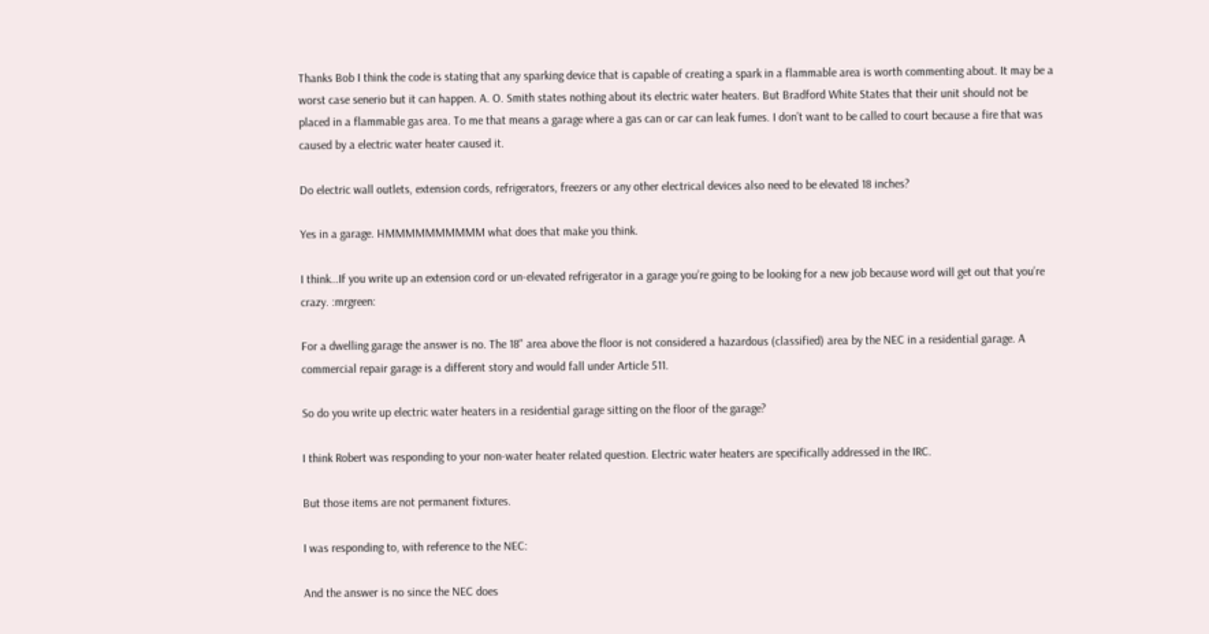Thanks Bob I think the code is stating that any sparking device that is capable of creating a spark in a flammable area is worth commenting about. It may be a worst case senerio but it can happen. A. O. Smith states nothing about its electric water heaters. But Bradford White States that their unit should not be placed in a flammable gas area. To me that means a garage where a gas can or car can leak fumes. I don’t want to be called to court because a fire that was caused by a electric water heater caused it.

Do electric wall outlets, extension cords, refrigerators, freezers or any other electrical devices also need to be elevated 18 inches?

Yes in a garage. HMMMMMMMMMM what does that make you think.

I think…If you write up an extension cord or un-elevated refrigerator in a garage you’re going to be looking for a new job because word will get out that you’re crazy. :mrgreen:

For a dwelling garage the answer is no. The 18" area above the floor is not considered a hazardous (classified) area by the NEC in a residential garage. A commercial repair garage is a different story and would fall under Article 511.

So do you write up electric water heaters in a residential garage sitting on the floor of the garage?

I think Robert was responding to your non-water heater related question. Electric water heaters are specifically addressed in the IRC.

But those items are not permanent fixtures.

I was responding to, with reference to the NEC:

And the answer is no since the NEC does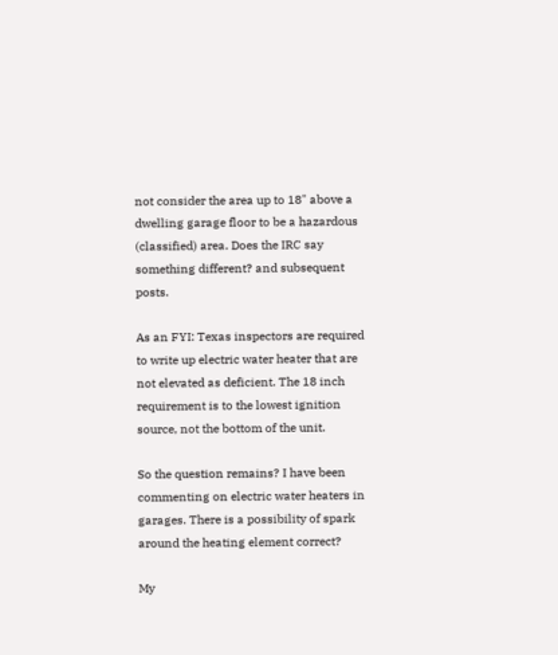not consider the area up to 18" above a dwelling garage floor to be a hazardous (classified) area. Does the IRC say something different? and subsequent posts.

As an FYI: Texas inspectors are required to write up electric water heater that are not elevated as deficient. The 18 inch requirement is to the lowest ignition source, not the bottom of the unit.

So the question remains? I have been commenting on electric water heaters in garages. There is a possibility of spark around the heating element correct?

My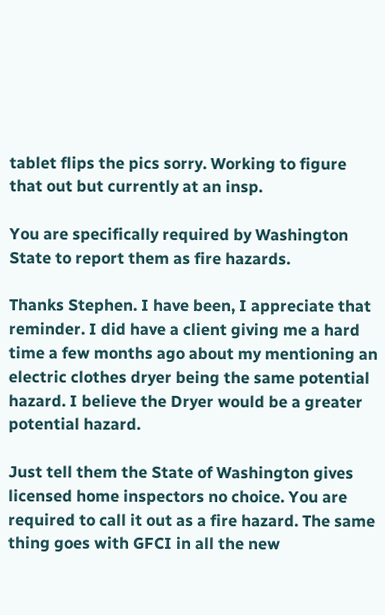tablet flips the pics sorry. Working to figure that out but currently at an insp.

You are specifically required by Washington State to report them as fire hazards.

Thanks Stephen. I have been, I appreciate that reminder. I did have a client giving me a hard time a few months ago about my mentioning an electric clothes dryer being the same potential hazard. I believe the Dryer would be a greater potential hazard.

Just tell them the State of Washington gives licensed home inspectors no choice. You are required to call it out as a fire hazard. The same thing goes with GFCI in all the new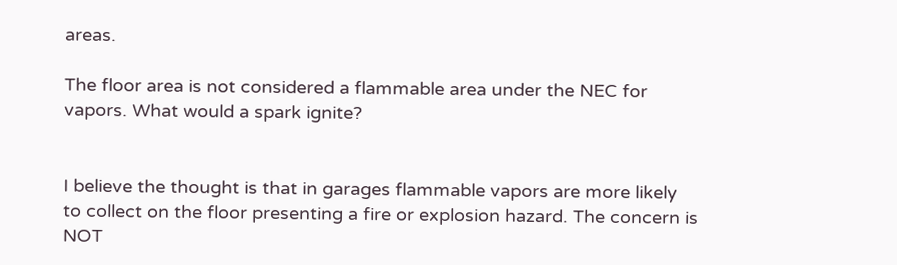areas.

The floor area is not considered a flammable area under the NEC for vapors. What would a spark ignite?


I believe the thought is that in garages flammable vapors are more likely to collect on the floor presenting a fire or explosion hazard. The concern is NOT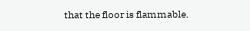that the floor is flammable.